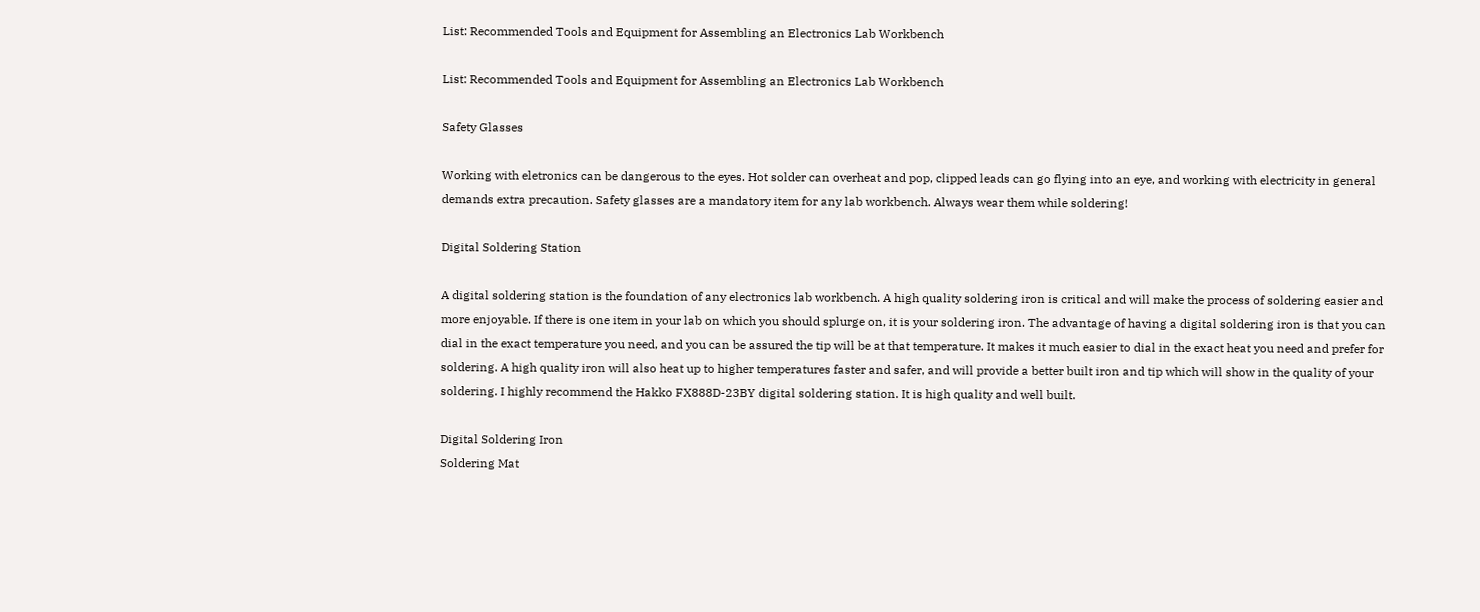List: Recommended Tools and Equipment for Assembling an Electronics Lab Workbench

List: Recommended Tools and Equipment for Assembling an Electronics Lab Workbench

Safety Glasses

Working with eletronics can be dangerous to the eyes. Hot solder can overheat and pop, clipped leads can go flying into an eye, and working with electricity in general demands extra precaution. Safety glasses are a mandatory item for any lab workbench. Always wear them while soldering!

Digital Soldering Station

A digital soldering station is the foundation of any electronics lab workbench. A high quality soldering iron is critical and will make the process of soldering easier and more enjoyable. If there is one item in your lab on which you should splurge on, it is your soldering iron. The advantage of having a digital soldering iron is that you can dial in the exact temperature you need, and you can be assured the tip will be at that temperature. It makes it much easier to dial in the exact heat you need and prefer for soldering. A high quality iron will also heat up to higher temperatures faster and safer, and will provide a better built iron and tip which will show in the quality of your soldering. I highly recommend the Hakko FX888D-23BY digital soldering station. It is high quality and well built.

Digital Soldering Iron
Soldering Mat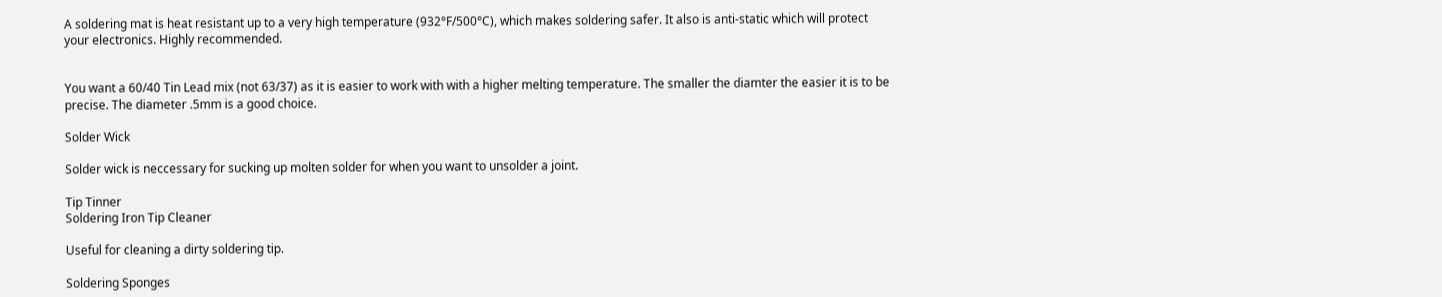A soldering mat is heat resistant up to a very high temperature (932°F/500°C), which makes soldering safer. It also is anti-static which will protect your electronics. Highly recommended.


You want a 60/40 Tin Lead mix (not 63/37) as it is easier to work with with a higher melting temperature. The smaller the diamter the easier it is to be precise. The diameter .5mm is a good choice.

Solder Wick

Solder wick is neccessary for sucking up molten solder for when you want to unsolder a joint.

Tip Tinner
Soldering Iron Tip Cleaner

Useful for cleaning a dirty soldering tip.

Soldering Sponges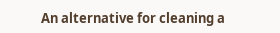An alternative for cleaning a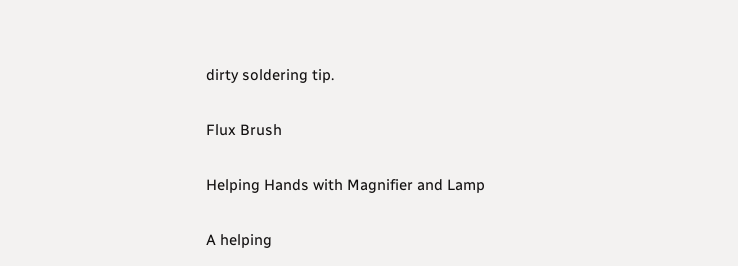dirty soldering tip.

Flux Brush

Helping Hands with Magnifier and Lamp

A helping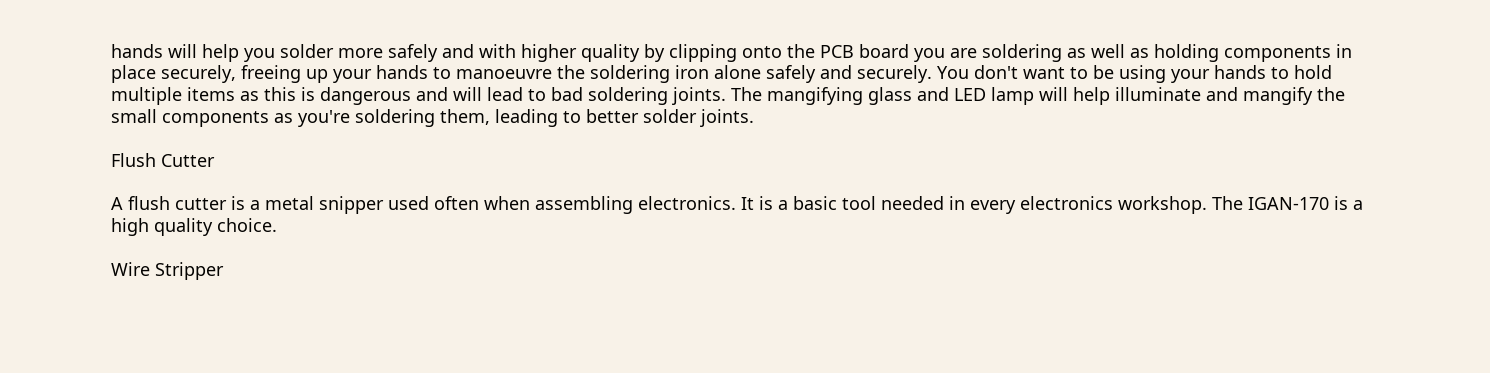hands will help you solder more safely and with higher quality by clipping onto the PCB board you are soldering as well as holding components in place securely, freeing up your hands to manoeuvre the soldering iron alone safely and securely. You don't want to be using your hands to hold multiple items as this is dangerous and will lead to bad soldering joints. The mangifying glass and LED lamp will help illuminate and mangify the small components as you're soldering them, leading to better solder joints.

Flush Cutter

A flush cutter is a metal snipper used often when assembling electronics. It is a basic tool needed in every electronics workshop. The IGAN-170 is a high quality choice.

Wire Stripper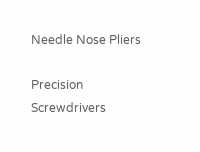Needle Nose Pliers

Precision Screwdrivers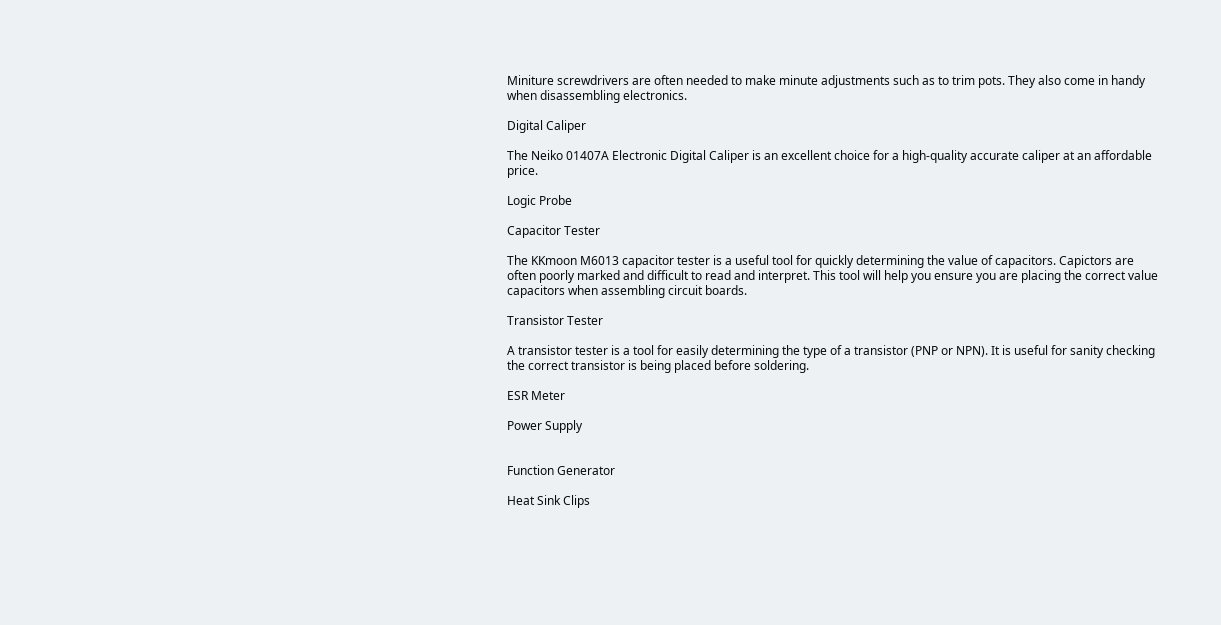Miniture screwdrivers are often needed to make minute adjustments such as to trim pots. They also come in handy when disassembling electronics.

Digital Caliper

The Neiko 01407A Electronic Digital Caliper is an excellent choice for a high-quality accurate caliper at an affordable price.

Logic Probe

Capacitor Tester

The KKmoon M6013 capacitor tester is a useful tool for quickly determining the value of capacitors. Capictors are often poorly marked and difficult to read and interpret. This tool will help you ensure you are placing the correct value capacitors when assembling circuit boards.

Transistor Tester

A transistor tester is a tool for easily determining the type of a transistor (PNP or NPN). It is useful for sanity checking the correct transistor is being placed before soldering.

ESR Meter

Power Supply


Function Generator

Heat Sink Clips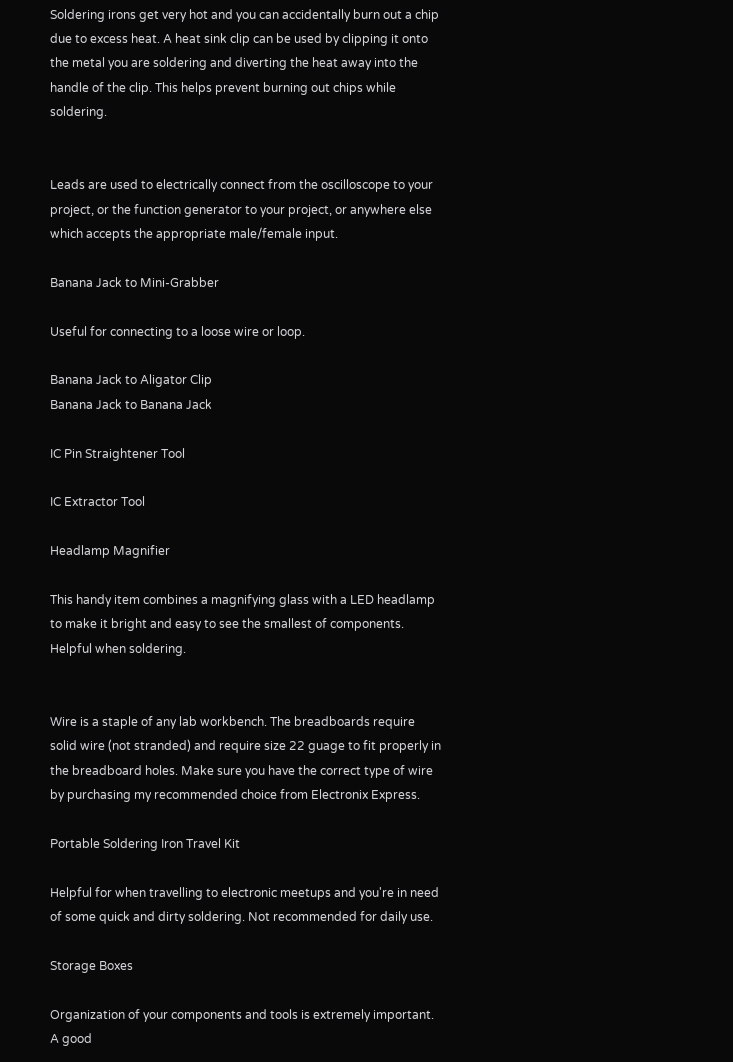Soldering irons get very hot and you can accidentally burn out a chip due to excess heat. A heat sink clip can be used by clipping it onto the metal you are soldering and diverting the heat away into the handle of the clip. This helps prevent burning out chips while soldering.


Leads are used to electrically connect from the oscilloscope to your project, or the function generator to your project, or anywhere else which accepts the appropriate male/female input.

Banana Jack to Mini-Grabber

Useful for connecting to a loose wire or loop.

Banana Jack to Aligator Clip
Banana Jack to Banana Jack

IC Pin Straightener Tool

IC Extractor Tool

Headlamp Magnifier

This handy item combines a magnifying glass with a LED headlamp to make it bright and easy to see the smallest of components. Helpful when soldering.


Wire is a staple of any lab workbench. The breadboards require solid wire (not stranded) and require size 22 guage to fit properly in the breadboard holes. Make sure you have the correct type of wire by purchasing my recommended choice from Electronix Express.

Portable Soldering Iron Travel Kit

Helpful for when travelling to electronic meetups and you're in need of some quick and dirty soldering. Not recommended for daily use.

Storage Boxes

Organization of your components and tools is extremely important. A good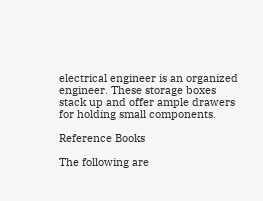electrical engineer is an organized engineer. These storage boxes stack up and offer ample drawers for holding small components.

Reference Books

The following are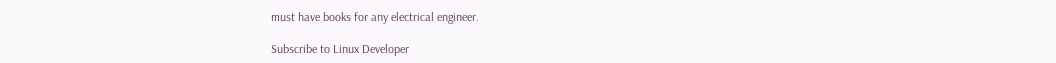must have books for any electrical engineer.

Subscribe to Linux Developer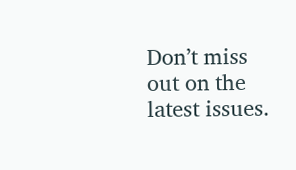Don’t miss out on the latest issues.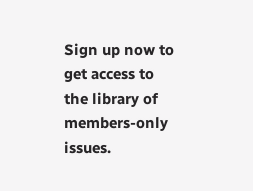Sign up now to get access to the library of members-only issues.